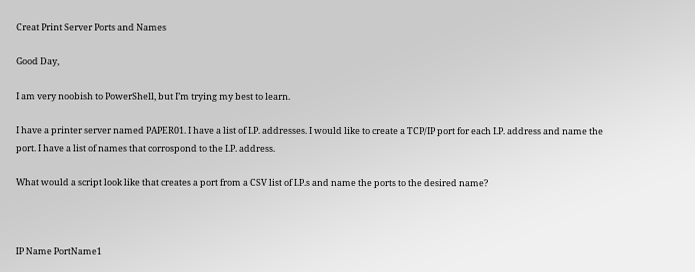Creat Print Server Ports and Names

Good Day,

I am very noobish to PowerShell, but I’m trying my best to learn.

I have a printer server named PAPER01. I have a list of I.P. addresses. I would like to create a TCP/IP port for each I.P. address and name the port. I have a list of names that corrospond to the I.P. address.

What would a script look like that creates a port from a CSV list of I.P.s and name the ports to the desired name?



IP Name PortName1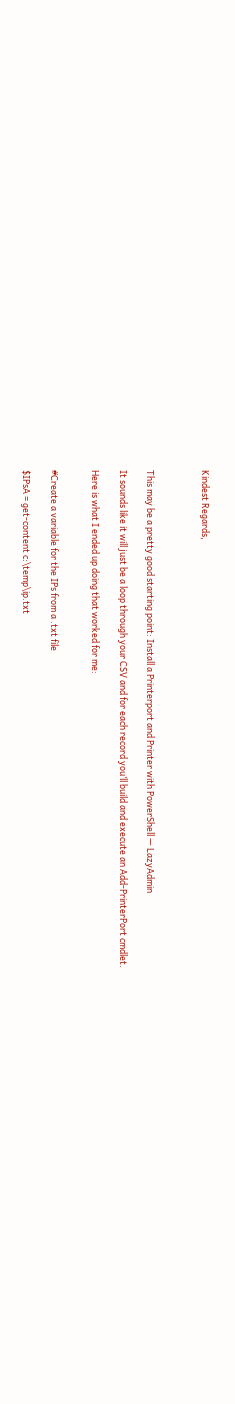Kindest Regards,



This may be a pretty good starting point: Install a Printerport and Printer with PowerShell — LazyAdmin

It sounds like it will just be a loop through your CSV and for each record you’ll build and execute an Add-PrinterPort cmdlet.

Here is what I ended up doing that worked for me:


#Create a variable for the IPs from a .txt file

$IPsA = get-content c:\temp\ip.txt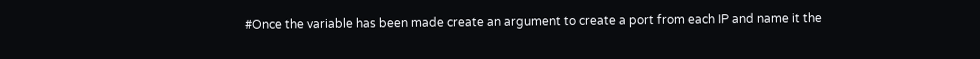#Once the variable has been made create an argument to create a port from each IP and name it the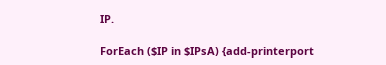IP.

ForEach ($IP in $IPsA) {add-printerport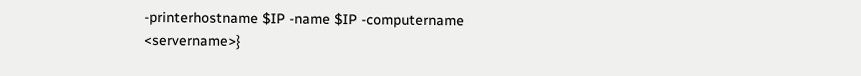-printerhostname $IP -name $IP -computername <servername>}